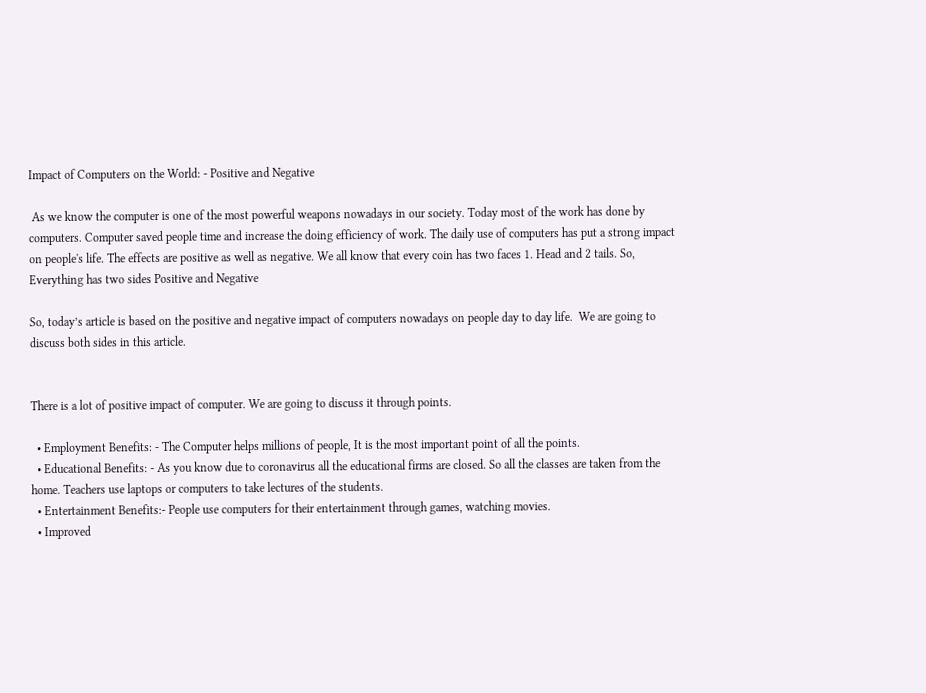Impact of Computers on the World: - Positive and Negative

 As we know the computer is one of the most powerful weapons nowadays in our society. Today most of the work has done by computers. Computer saved people time and increase the doing efficiency of work. The daily use of computers has put a strong impact on people's life. The effects are positive as well as negative. We all know that every coin has two faces 1. Head and 2 tails. So, Everything has two sides Positive and Negative

So, today’s article is based on the positive and negative impact of computers nowadays on people day to day life.  We are going to discuss both sides in this article.


There is a lot of positive impact of computer. We are going to discuss it through points.

  • Employment Benefits: - The Computer helps millions of people, It is the most important point of all the points.
  • Educational Benefits: - As you know due to coronavirus all the educational firms are closed. So all the classes are taken from the home. Teachers use laptops or computers to take lectures of the students.
  • Entertainment Benefits:- People use computers for their entertainment through games, watching movies.
  • Improved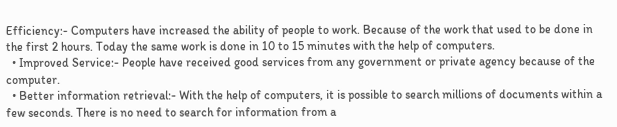Efficiency:- Computers have increased the ability of people to work. Because of the work that used to be done in the first 2 hours. Today the same work is done in 10 to 15 minutes with the help of computers.
  • Improved Service:- People have received good services from any government or private agency because of the computer.
  • Better information retrieval:- With the help of computers, it is possible to search millions of documents within a few seconds. There is no need to search for information from a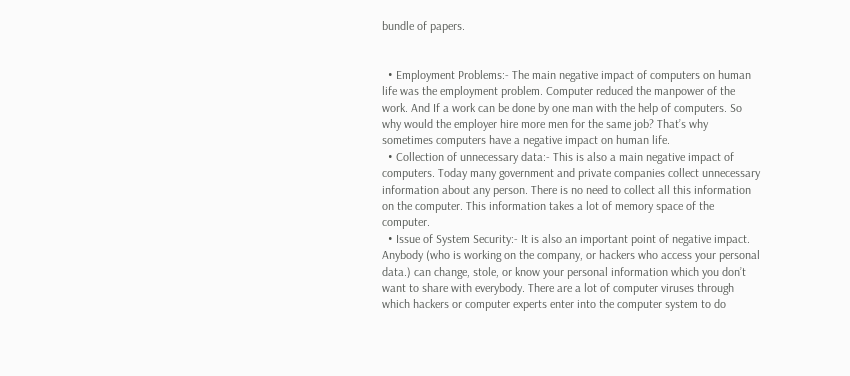bundle of papers.


  • Employment Problems:- The main negative impact of computers on human life was the employment problem. Computer reduced the manpower of the work. And If a work can be done by one man with the help of computers. So why would the employer hire more men for the same job? That’s why sometimes computers have a negative impact on human life.
  • Collection of unnecessary data:- This is also a main negative impact of computers. Today many government and private companies collect unnecessary information about any person. There is no need to collect all this information on the computer. This information takes a lot of memory space of the computer.
  • Issue of System Security:- It is also an important point of negative impact. Anybody (who is working on the company, or hackers who access your personal data.) can change, stole, or know your personal information which you don’t want to share with everybody. There are a lot of computer viruses through which hackers or computer experts enter into the computer system to do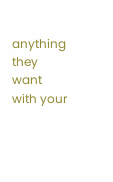anything they want with your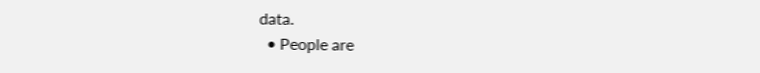data.
  • People are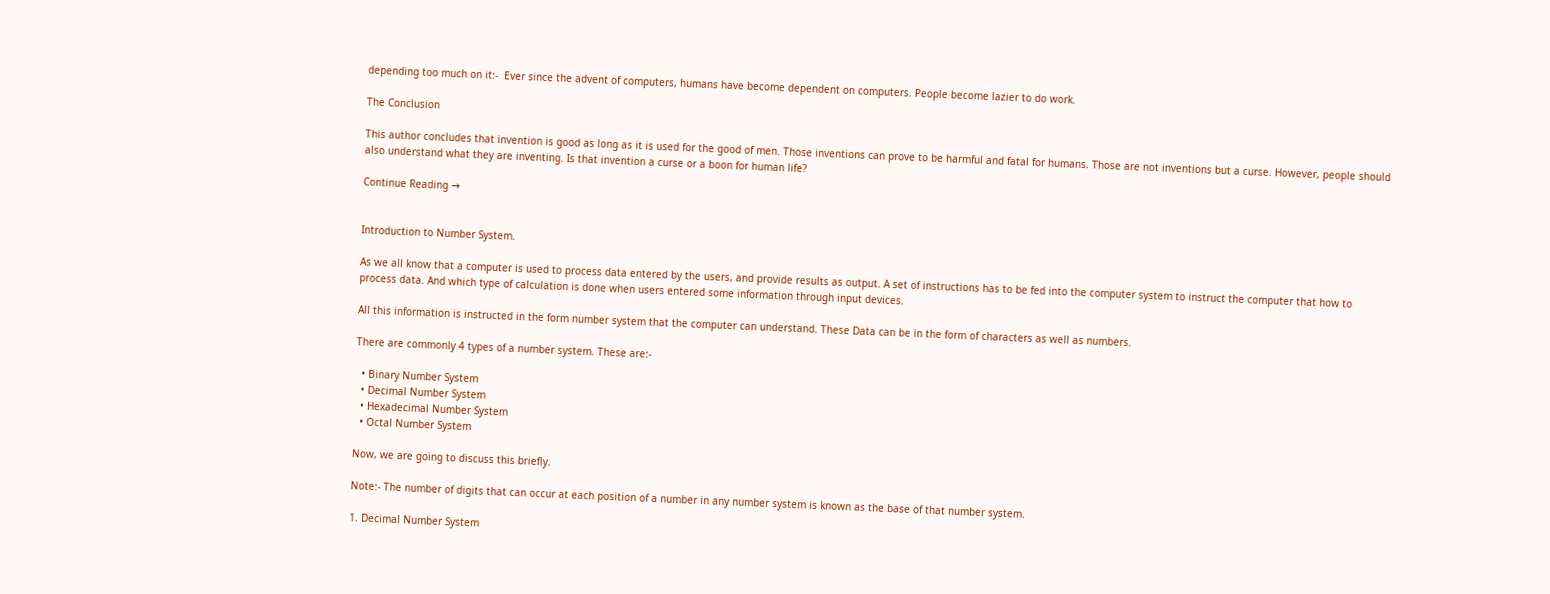depending too much on it:-  Ever since the advent of computers, humans have become dependent on computers. People become lazier to do work.

The Conclusion

This author concludes that invention is good as long as it is used for the good of men. Those inventions can prove to be harmful and fatal for humans. Those are not inventions but a curse. However, people should also understand what they are inventing. Is that invention a curse or a boon for human life?

Continue Reading →


Introduction to Number System.

As we all know that a computer is used to process data entered by the users, and provide results as output. A set of instructions has to be fed into the computer system to instruct the computer that how to process data. And which type of calculation is done when users entered some information through input devices.

All this information is instructed in the form number system that the computer can understand. These Data can be in the form of characters as well as numbers.

There are commonly 4 types of a number system. These are:-

  • Binary Number System
  • Decimal Number System
  • Hexadecimal Number System
  • Octal Number System

Now, we are going to discuss this briefly.

Note:- The number of digits that can occur at each position of a number in any number system is known as the base of that number system.

1. Decimal Number System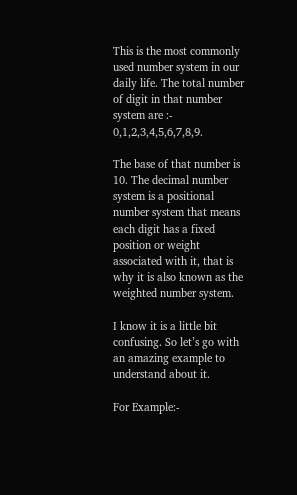This is the most commonly used number system in our daily life. The total number of digit in that number system are :- 0,1,2,3,4,5,6,7,8,9.

The base of that number is 10. The decimal number system is a positional number system that means each digit has a fixed position or weight associated with it, that is why it is also known as the weighted number system.

I know it is a little bit confusing. So let’s go with an amazing example to understand about it.

For Example:-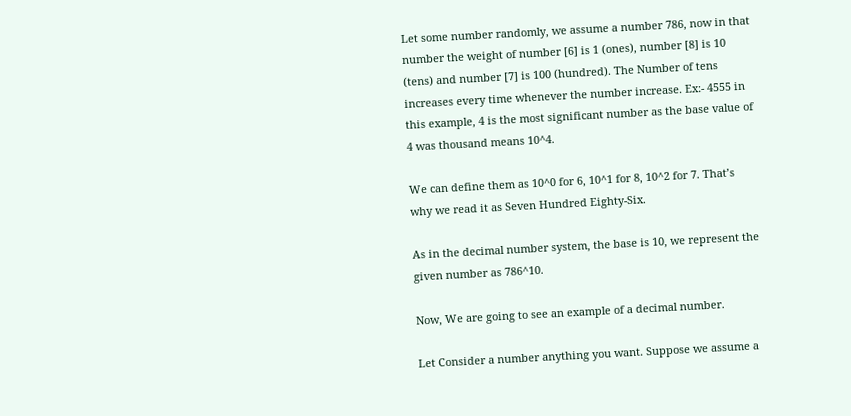Let some number randomly, we assume a number 786, now in that number the weight of number [6] is 1 (ones), number [8] is 10 (tens) and number [7] is 100 (hundred). The Number of tens increases every time whenever the number increase. Ex:- 4555 in this example, 4 is the most significant number as the base value of 4 was thousand means 10^4.

We can define them as 10^0 for 6, 10^1 for 8, 10^2 for 7. That’s why we read it as Seven Hundred Eighty-Six.

As in the decimal number system, the base is 10, we represent the given number as 786^10.

Now, We are going to see an example of a decimal number.

Let Consider a number anything you want. Suppose we assume a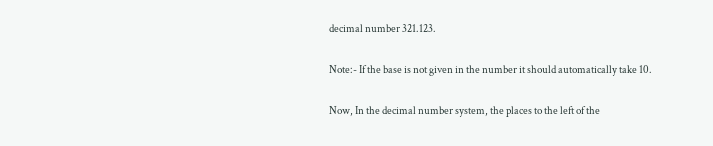decimal number 321.123.

Note:- If the base is not given in the number it should automatically take 10.

Now, In the decimal number system, the places to the left of the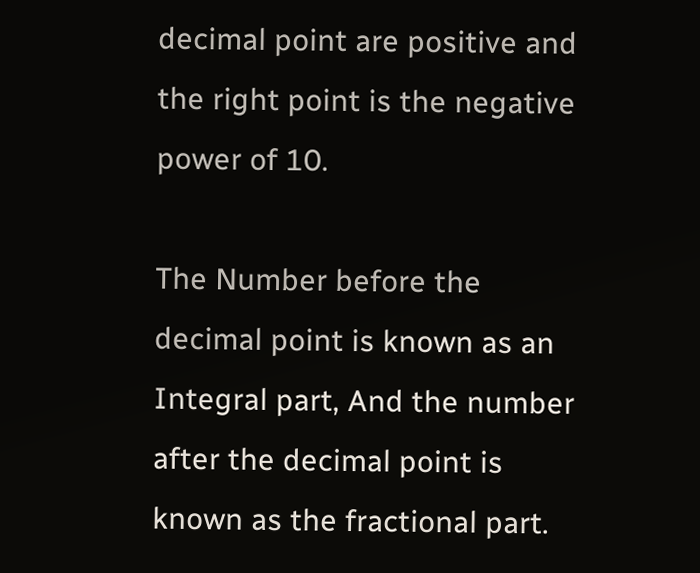decimal point are positive and the right point is the negative power of 10.

The Number before the decimal point is known as an Integral part, And the number after the decimal point is known as the fractional part.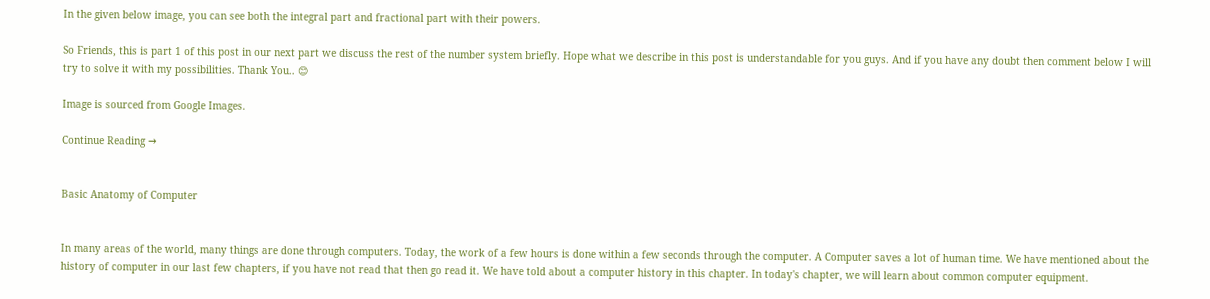In the given below image, you can see both the integral part and fractional part with their powers.

So Friends, this is part 1 of this post in our next part we discuss the rest of the number system briefly. Hope what we describe in this post is understandable for you guys. And if you have any doubt then comment below I will try to solve it with my possibilities. Thank You.. 😊

Image is sourced from Google Images.

Continue Reading →


Basic Anatomy of Computer


In many areas of the world, many things are done through computers. Today, the work of a few hours is done within a few seconds through the computer. A Computer saves a lot of human time. We have mentioned about the history of computer in our last few chapters, if you have not read that then go read it. We have told about a computer history in this chapter. In today's chapter, we will learn about common computer equipment.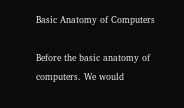Basic Anatomy of Computers

Before the basic anatomy of computers. We would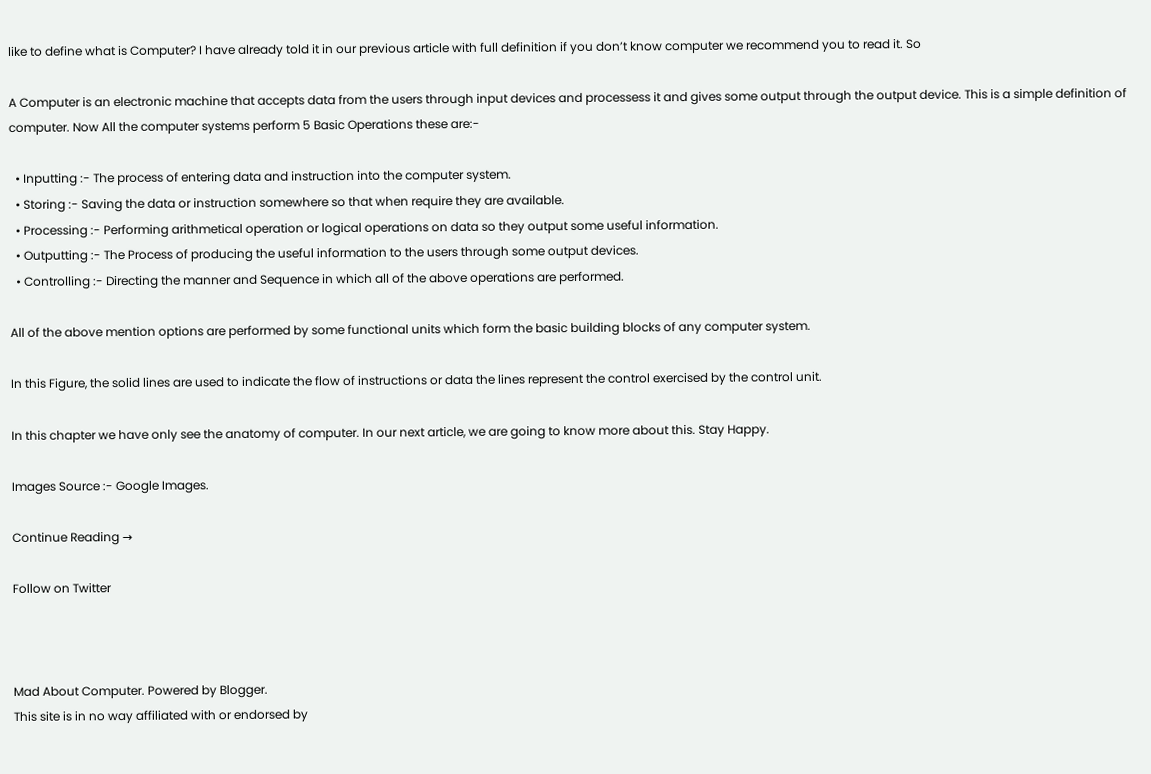like to define what is Computer? I have already told it in our previous article with full definition if you don’t know computer we recommend you to read it. So

A Computer is an electronic machine that accepts data from the users through input devices and processess it and gives some output through the output device. This is a simple definition of computer. Now All the computer systems perform 5 Basic Operations these are:-

  • Inputting :- The process of entering data and instruction into the computer system.
  • Storing :- Saving the data or instruction somewhere so that when require they are available.
  • Processing :- Performing arithmetical operation or logical operations on data so they output some useful information.
  • Outputting :- The Process of producing the useful information to the users through some output devices.
  • Controlling :- Directing the manner and Sequence in which all of the above operations are performed.

All of the above mention options are performed by some functional units which form the basic building blocks of any computer system.

In this Figure, the solid lines are used to indicate the flow of instructions or data the lines represent the control exercised by the control unit.

In this chapter we have only see the anatomy of computer. In our next article, we are going to know more about this. Stay Happy.

Images Source :- Google Images.

Continue Reading →

Follow on Twitter



Mad About Computer. Powered by Blogger.
This site is in no way affiliated with or endorsed by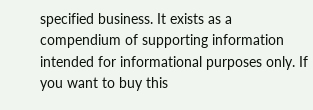specified business. It exists as a compendium of supporting information intended for informational purposes only. If you want to buy this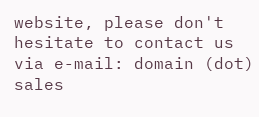website, please don't hesitate to contact us via e-mail: domain (dot) sales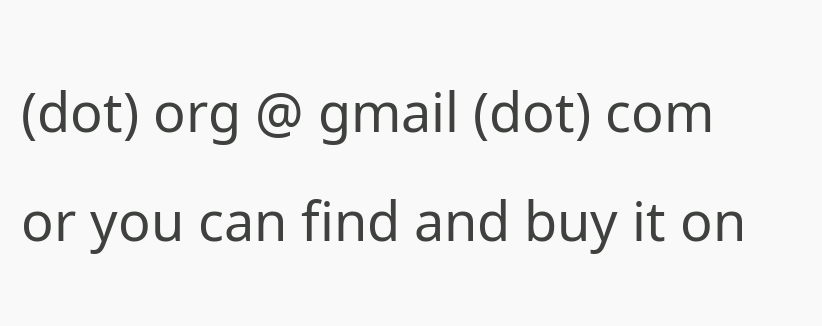(dot) org @ gmail (dot) com or you can find and buy it on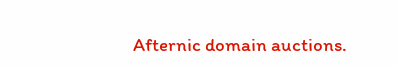Afternic domain auctions.